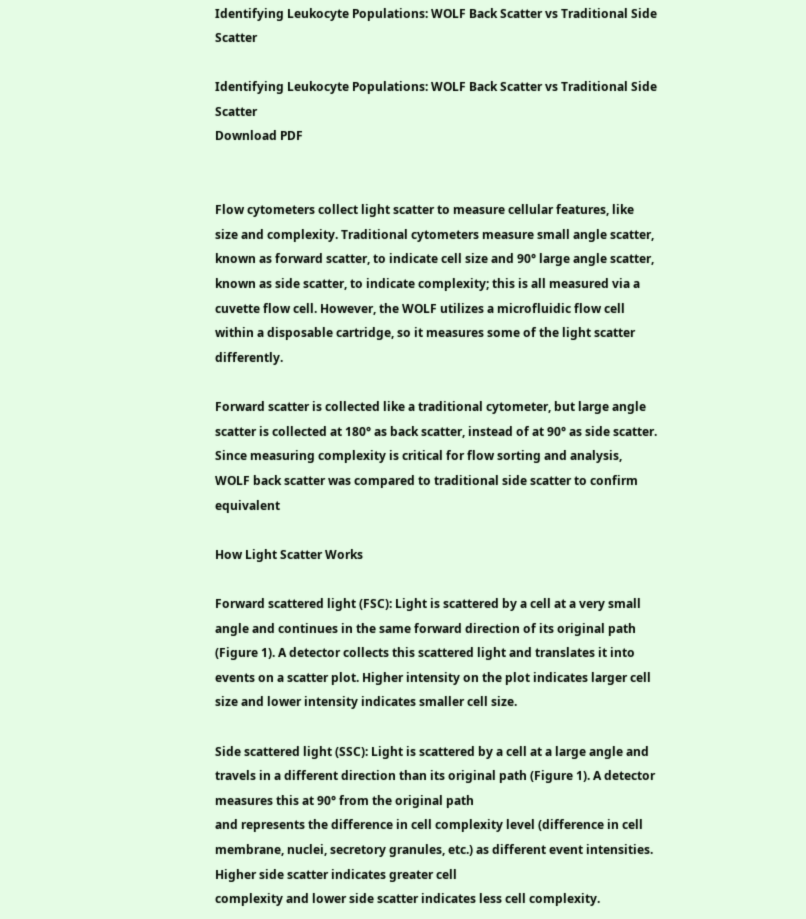Identifying Leukocyte Populations: WOLF Back Scatter vs Traditional Side Scatter

Identifying Leukocyte Populations: WOLF Back Scatter vs Traditional Side Scatter
Download PDF


Flow cytometers collect light scatter to measure cellular features, like size and complexity. Traditional cytometers measure small angle scatter, known as forward scatter, to indicate cell size and 90° large angle scatter, known as side scatter, to indicate complexity; this is all measured via a cuvette flow cell. However, the WOLF utilizes a microfluidic flow cell within a disposable cartridge, so it measures some of the light scatter differently.

Forward scatter is collected like a traditional cytometer, but large angle scatter is collected at 180° as back scatter, instead of at 90° as side scatter. Since measuring complexity is critical for flow sorting and analysis, WOLF back scatter was compared to traditional side scatter to confirm equivalent

How Light Scatter Works

Forward scattered light (FSC): Light is scattered by a cell at a very small angle and continues in the same forward direction of its original path (Figure 1). A detector collects this scattered light and translates it into events on a scatter plot. Higher intensity on the plot indicates larger cell size and lower intensity indicates smaller cell size.

Side scattered light (SSC): Light is scattered by a cell at a large angle and travels in a different direction than its original path (Figure 1). A detector measures this at 90° from the original path
and represents the difference in cell complexity level (difference in cell membrane, nuclei, secretory granules, etc.) as different event intensities. Higher side scatter indicates greater cell
complexity and lower side scatter indicates less cell complexity.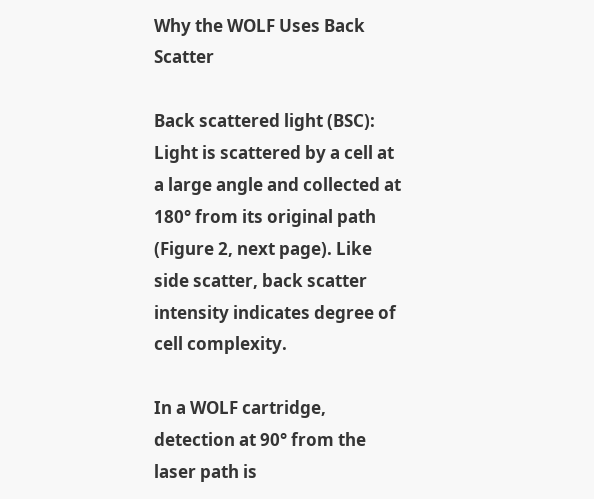Why the WOLF Uses Back Scatter

Back scattered light (BSC): Light is scattered by a cell at a large angle and collected at 180° from its original path (Figure 2, next page). Like side scatter, back scatter intensity indicates degree of cell complexity.

In a WOLF cartridge, detection at 90° from the laser path is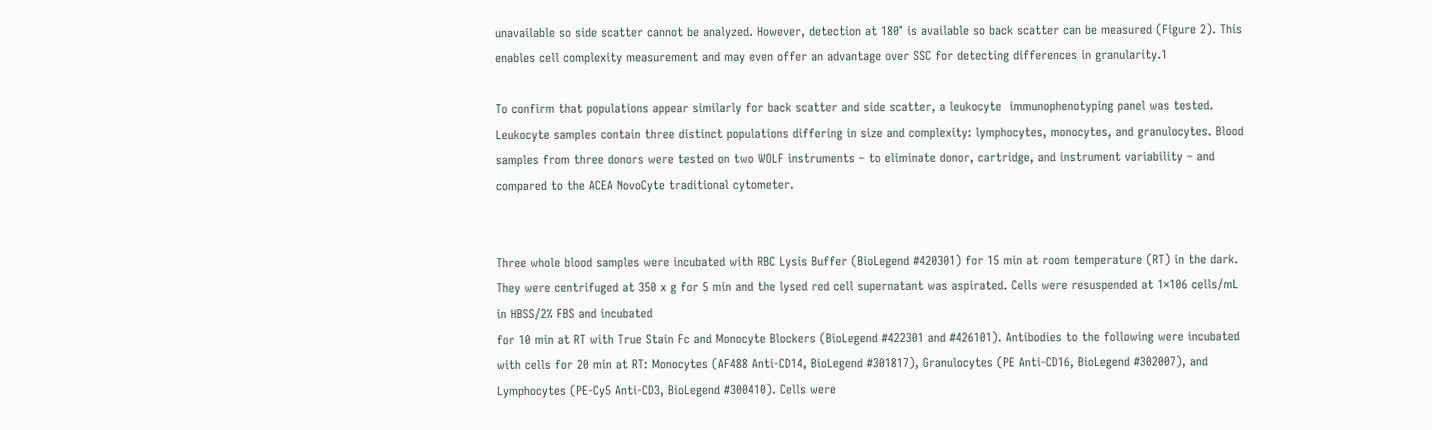unavailable so side scatter cannot be analyzed. However, detection at 180° is available so back scatter can be measured (Figure 2). This enables cell complexity measurement and may even offer an advantage over SSC for detecting differences in granularity.1

To confirm that populations appear similarly for back scatter and side scatter, a leukocyte  immunophenotyping panel was tested. Leukocyte samples contain three distinct populations differing in size and complexity: lymphocytes, monocytes, and granulocytes. Blood samples from three donors were tested on two WOLF instruments – to eliminate donor, cartridge, and instrument variability – and compared to the ACEA NovoCyte traditional cytometer.


Three whole blood samples were incubated with RBC Lysis Buffer (BioLegend #420301) for 15 min at room temperature (RT) in the dark. They were centrifuged at 350 x g for 5 min and the lysed red cell supernatant was aspirated. Cells were resuspended at 1×106 cells/mL in HBSS/2% FBS and incubated
for 10 min at RT with True Stain Fc and Monocyte Blockers (BioLegend #422301 and #426101). Antibodies to the following were incubated with cells for 20 min at RT: Monocytes (AF488 Anti-CD14, BioLegend #301817), Granulocytes (PE Anti-CD16, BioLegend #302007), and  Lymphocytes (PE-Cy5 Anti-CD3, BioLegend #300410). Cells were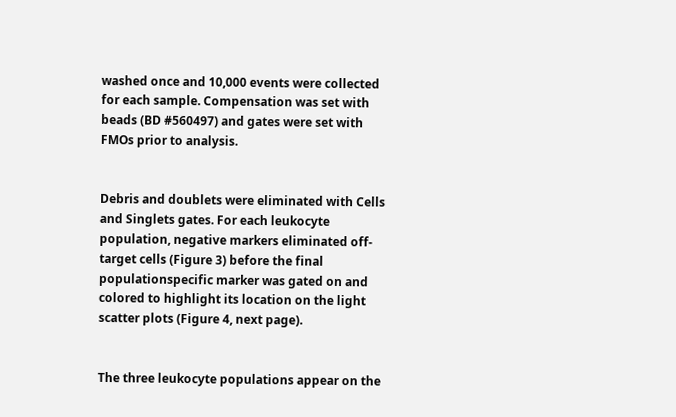washed once and 10,000 events were collected for each sample. Compensation was set with beads (BD #560497) and gates were set with FMOs prior to analysis.


Debris and doublets were eliminated with Cells and Singlets gates. For each leukocyte population, negative markers eliminated off-target cells (Figure 3) before the final populationspecific marker was gated on and colored to highlight its location on the light scatter plots (Figure 4, next page).


The three leukocyte populations appear on the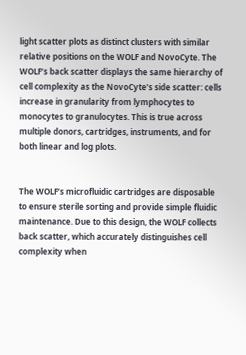light scatter plots as distinct clusters with similar relative positions on the WOLF and NovoCyte. The WOLF’s back scatter displays the same hierarchy of cell complexity as the NovoCyte’s side scatter: cells increase in granularity from lymphocytes to
monocytes to granulocytes. This is true across multiple donors, cartridges, instruments, and for both linear and log plots.


The WOLF’s microfluidic cartridges are disposable to ensure sterile sorting and provide simple fluidic maintenance. Due to this design, the WOLF collects back scatter, which accurately distinguishes cell complexity when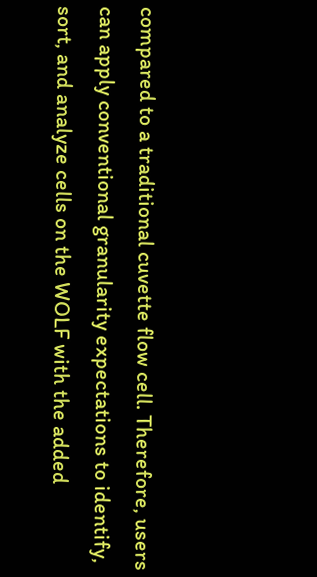compared to a traditional cuvette flow cell. Therefore, users can apply conventional granularity expectations to identify, sort, and analyze cells on the WOLF with the added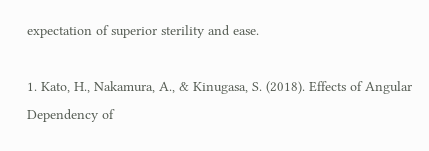expectation of superior sterility and ease.

1. Kato, H., Nakamura, A., & Kinugasa, S. (2018). Effects of Angular Dependency of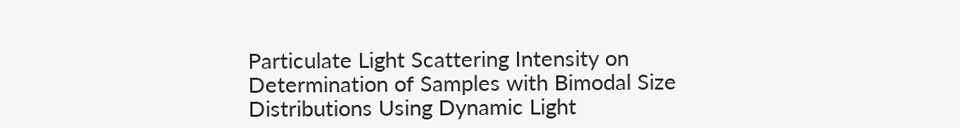Particulate Light Scattering Intensity on Determination of Samples with Bimodal Size Distributions Using Dynamic Light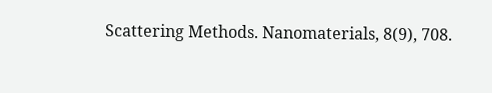Scattering Methods. Nanomaterials, 8(9), 708.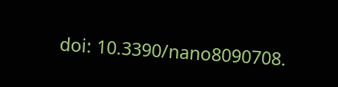doi: 10.3390/nano8090708.